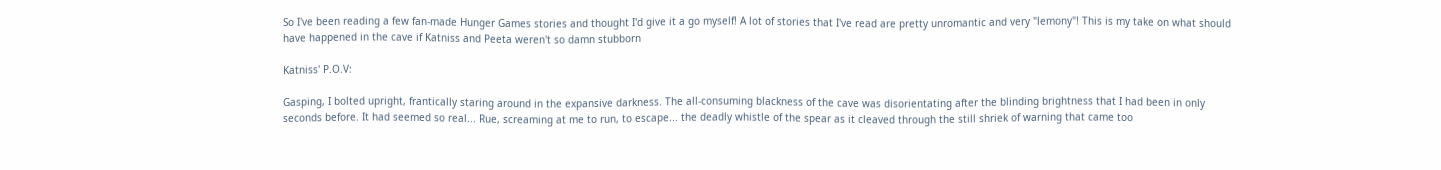So I've been reading a few fan-made Hunger Games stories and thought I'd give it a go myself! A lot of stories that I've read are pretty unromantic and very "lemony"! This is my take on what should have happened in the cave if Katniss and Peeta weren't so damn stubborn

Katniss' P.O.V:

Gasping, I bolted upright, frantically staring around in the expansive darkness. The all-consuming blackness of the cave was disorientating after the blinding brightness that I had been in only seconds before. It had seemed so real... Rue, screaming at me to run, to escape... the deadly whistle of the spear as it cleaved through the still shriek of warning that came too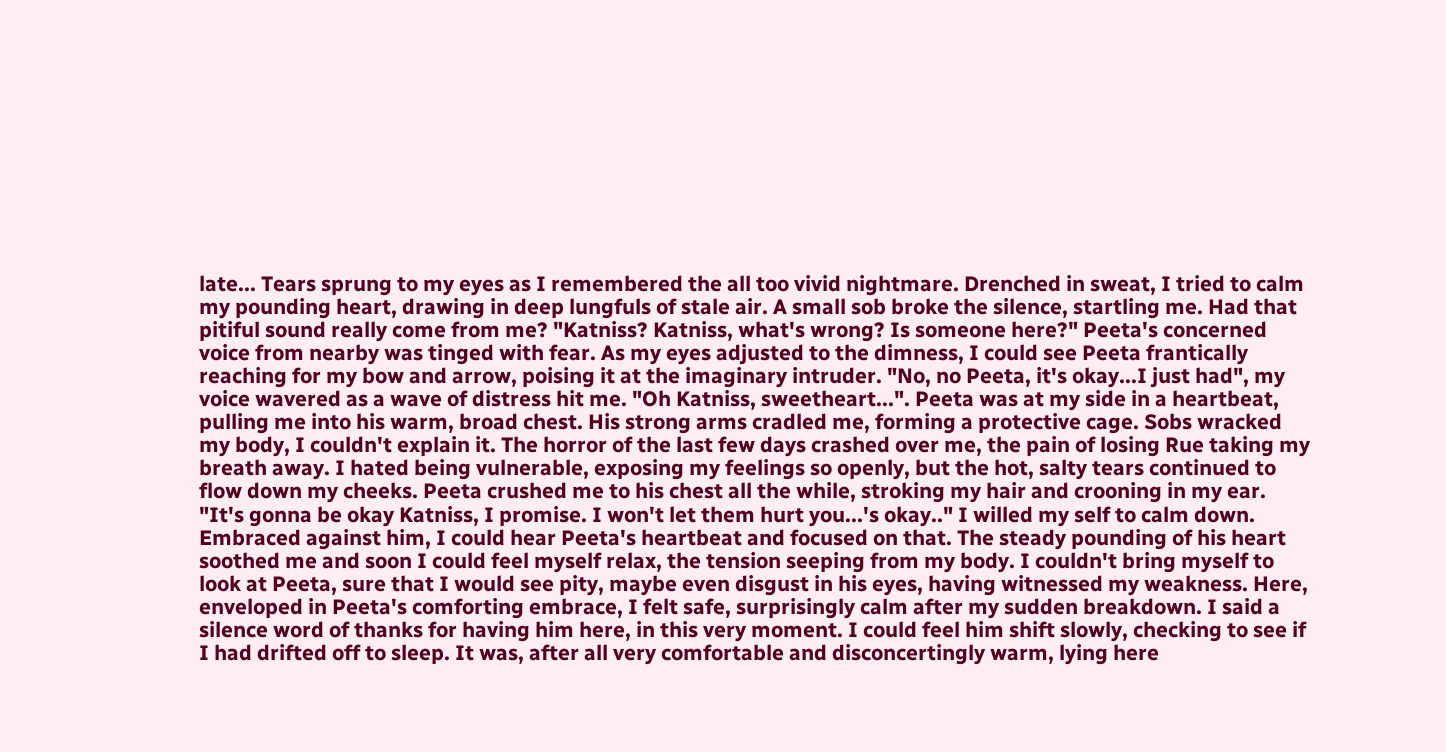late... Tears sprung to my eyes as I remembered the all too vivid nightmare. Drenched in sweat, I tried to calm my pounding heart, drawing in deep lungfuls of stale air. A small sob broke the silence, startling me. Had that pitiful sound really come from me? "Katniss? Katniss, what's wrong? Is someone here?" Peeta's concerned voice from nearby was tinged with fear. As my eyes adjusted to the dimness, I could see Peeta frantically reaching for my bow and arrow, poising it at the imaginary intruder. "No, no Peeta, it's okay...I just had", my voice wavered as a wave of distress hit me. "Oh Katniss, sweetheart...". Peeta was at my side in a heartbeat, pulling me into his warm, broad chest. His strong arms cradled me, forming a protective cage. Sobs wracked my body, I couldn't explain it. The horror of the last few days crashed over me, the pain of losing Rue taking my breath away. I hated being vulnerable, exposing my feelings so openly, but the hot, salty tears continued to flow down my cheeks. Peeta crushed me to his chest all the while, stroking my hair and crooning in my ear. "It's gonna be okay Katniss, I promise. I won't let them hurt you...'s okay.." I willed my self to calm down. Embraced against him, I could hear Peeta's heartbeat and focused on that. The steady pounding of his heart soothed me and soon I could feel myself relax, the tension seeping from my body. I couldn't bring myself to look at Peeta, sure that I would see pity, maybe even disgust in his eyes, having witnessed my weakness. Here, enveloped in Peeta's comforting embrace, I felt safe, surprisingly calm after my sudden breakdown. I said a silence word of thanks for having him here, in this very moment. I could feel him shift slowly, checking to see if I had drifted off to sleep. It was, after all very comfortable and disconcertingly warm, lying here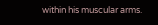within his muscular arms.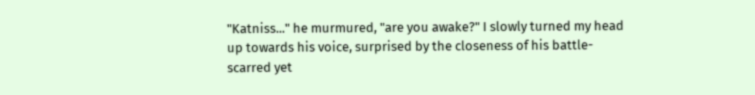"Katniss..." he murmured, "are you awake?" I slowly turned my head up towards his voice, surprised by the closeness of his battle-scarred yet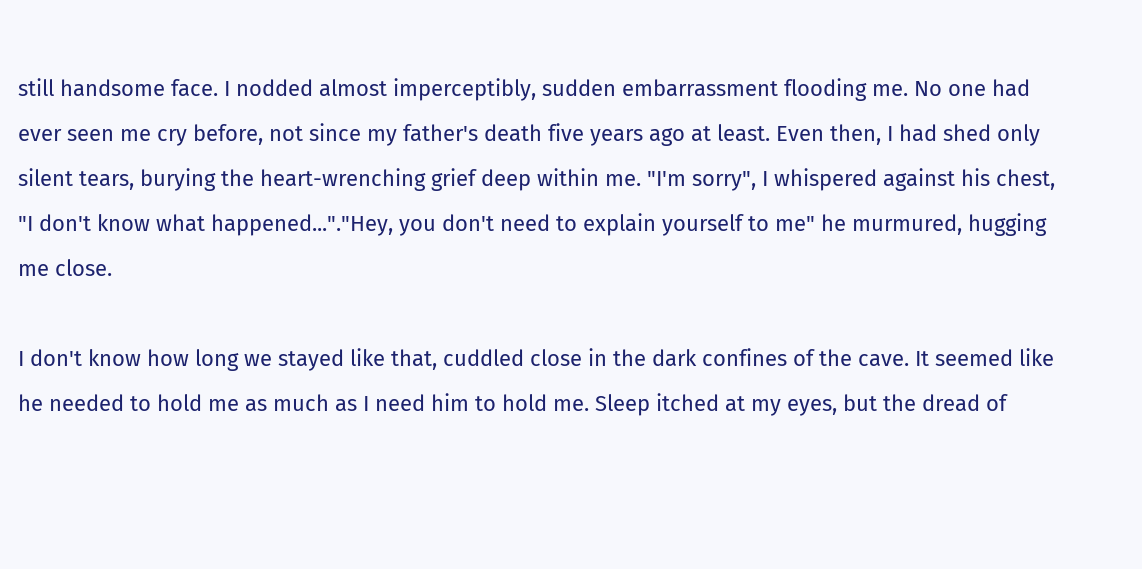still handsome face. I nodded almost imperceptibly, sudden embarrassment flooding me. No one had ever seen me cry before, not since my father's death five years ago at least. Even then, I had shed only silent tears, burying the heart-wrenching grief deep within me. "I'm sorry", I whispered against his chest, "I don't know what happened..."."Hey, you don't need to explain yourself to me" he murmured, hugging me close.

I don't know how long we stayed like that, cuddled close in the dark confines of the cave. It seemed like he needed to hold me as much as I need him to hold me. Sleep itched at my eyes, but the dread of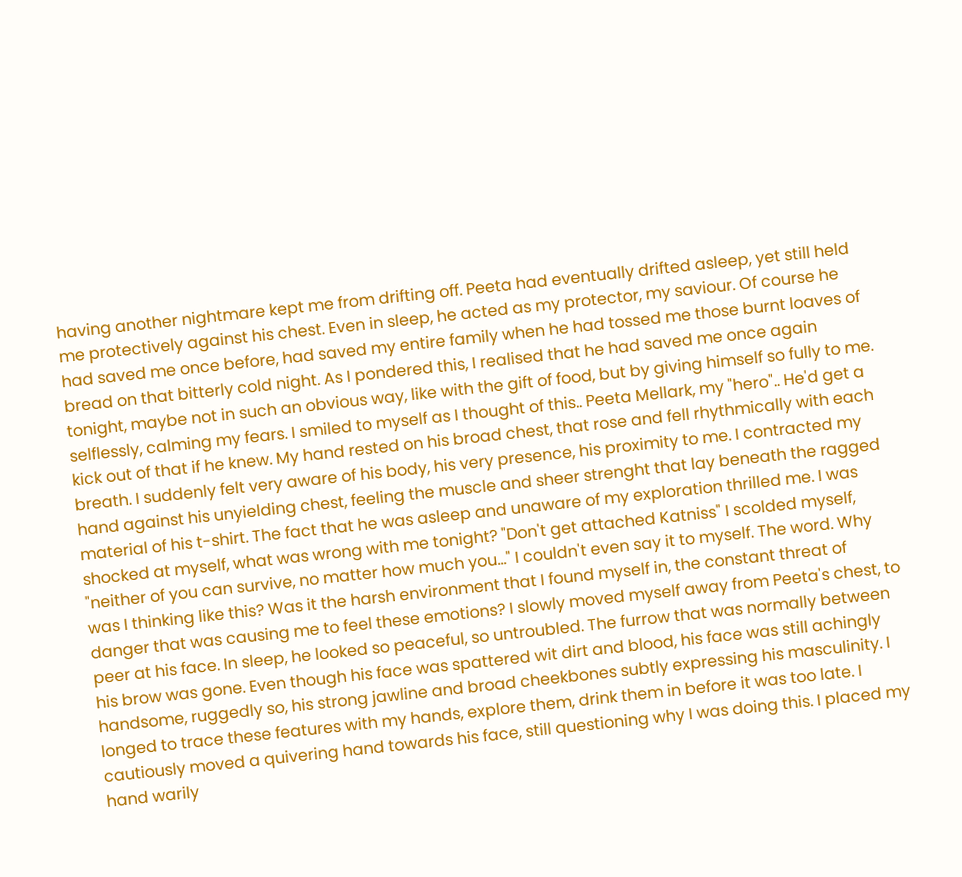having another nightmare kept me from drifting off. Peeta had eventually drifted asleep, yet still held me protectively against his chest. Even in sleep, he acted as my protector, my saviour. Of course he had saved me once before, had saved my entire family when he had tossed me those burnt loaves of bread on that bitterly cold night. As I pondered this, I realised that he had saved me once again tonight, maybe not in such an obvious way, like with the gift of food, but by giving himself so fully to me. selflessly, calming my fears. I smiled to myself as I thought of this.. Peeta Mellark, my "hero".. He'd get a kick out of that if he knew. My hand rested on his broad chest, that rose and fell rhythmically with each breath. I suddenly felt very aware of his body, his very presence, his proximity to me. I contracted my hand against his unyielding chest, feeling the muscle and sheer strenght that lay beneath the ragged material of his t-shirt. The fact that he was asleep and unaware of my exploration thrilled me. I was shocked at myself, what was wrong with me tonight? "Don't get attached Katniss" I scolded myself, "neither of you can survive, no matter how much you..." I couldn't even say it to myself. The word. Why was I thinking like this? Was it the harsh environment that I found myself in, the constant threat of danger that was causing me to feel these emotions? I slowly moved myself away from Peeta's chest, to peer at his face. In sleep, he looked so peaceful, so untroubled. The furrow that was normally between his brow was gone. Even though his face was spattered wit dirt and blood, his face was still achingly handsome, ruggedly so, his strong jawline and broad cheekbones subtly expressing his masculinity. I longed to trace these features with my hands, explore them, drink them in before it was too late. I cautiously moved a quivering hand towards his face, still questioning why I was doing this. I placed my hand warily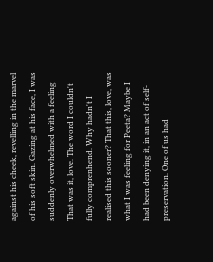against his cheek, revelling in the marvel of his soft skin. Gazing at his face, I was suddenly overwhelmed with a feeling That was it, love. The word I couldn't fully comprenhend. Why hadn't I realised this sooner? That this, love, was what I was feeling for Peeta? Maybe I had been denying it, in an act of self-preservation. One of us had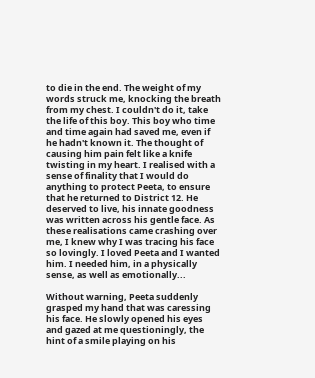to die in the end. The weight of my words struck me, knocking the breath from my chest. I couldn't do it, take the life of this boy. This boy who time and time again had saved me, even if he hadn't known it. The thought of causing him pain felt like a knife twisting in my heart. I realised with a sense of finality that I would do anything to protect Peeta, to ensure that he returned to District 12. He deserved to live, his innate goodness was written across his gentle face. As these realisations came crashing over me, I knew why I was tracing his face so lovingly. I loved Peeta and I wanted him. I needed him, in a physically sense, as well as emotionally...

Without warning, Peeta suddenly grasped my hand that was caressing his face. He slowly opened his eyes and gazed at me questioningly, the hint of a smile playing on his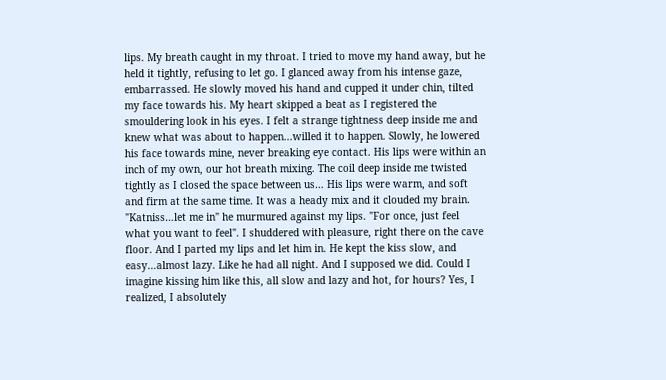lips. My breath caught in my throat. I tried to move my hand away, but he held it tightly, refusing to let go. I glanced away from his intense gaze, embarrassed. He slowly moved his hand and cupped it under chin, tilted my face towards his. My heart skipped a beat as I registered the smouldering look in his eyes. I felt a strange tightness deep inside me and knew what was about to happen...willed it to happen. Slowly, he lowered his face towards mine, never breaking eye contact. His lips were within an inch of my own, our hot breath mixing. The coil deep inside me twisted tightly as I closed the space between us… His lips were warm, and soft and firm at the same time. It was a heady mix and it clouded my brain. "Katniss…let me in" he murmured against my lips. "For once, just feel what you want to feel". I shuddered with pleasure, right there on the cave floor. And I parted my lips and let him in. He kept the kiss slow, and easy…almost lazy. Like he had all night. And I supposed we did. Could I imagine kissing him like this, all slow and lazy and hot, for hours? Yes, I realized, I absolutely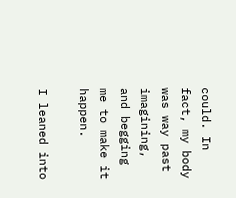could. In fact, my body was way past imagining, and begging me to make it happen.

I leaned into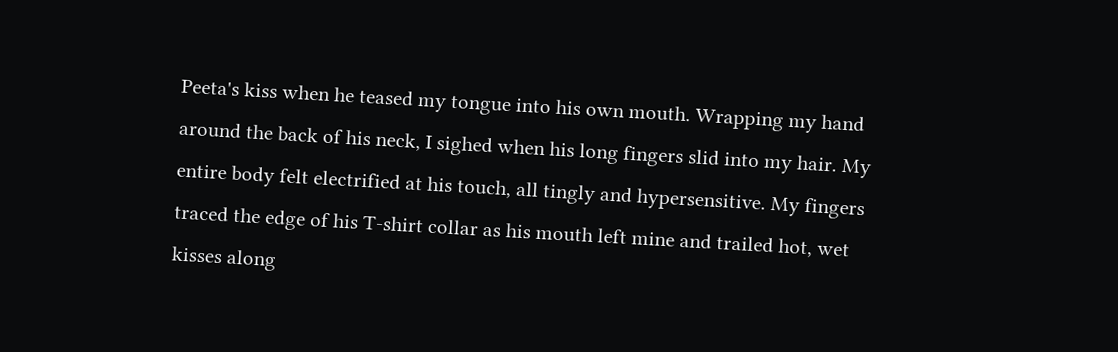Peeta's kiss when he teased my tongue into his own mouth. Wrapping my hand around the back of his neck, I sighed when his long fingers slid into my hair. My entire body felt electrified at his touch, all tingly and hypersensitive. My fingers traced the edge of his T-shirt collar as his mouth left mine and trailed hot, wet kisses along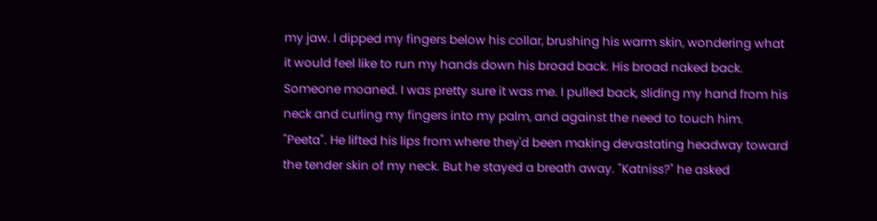my jaw. I dipped my fingers below his collar, brushing his warm skin, wondering what it would feel like to run my hands down his broad back. His broad naked back. Someone moaned. I was pretty sure it was me. I pulled back, sliding my hand from his neck and curling my fingers into my palm, and against the need to touch him. "Peeta". He lifted his lips from where they'd been making devastating headway toward the tender skin of my neck. But he stayed a breath away. "Katniss?" he asked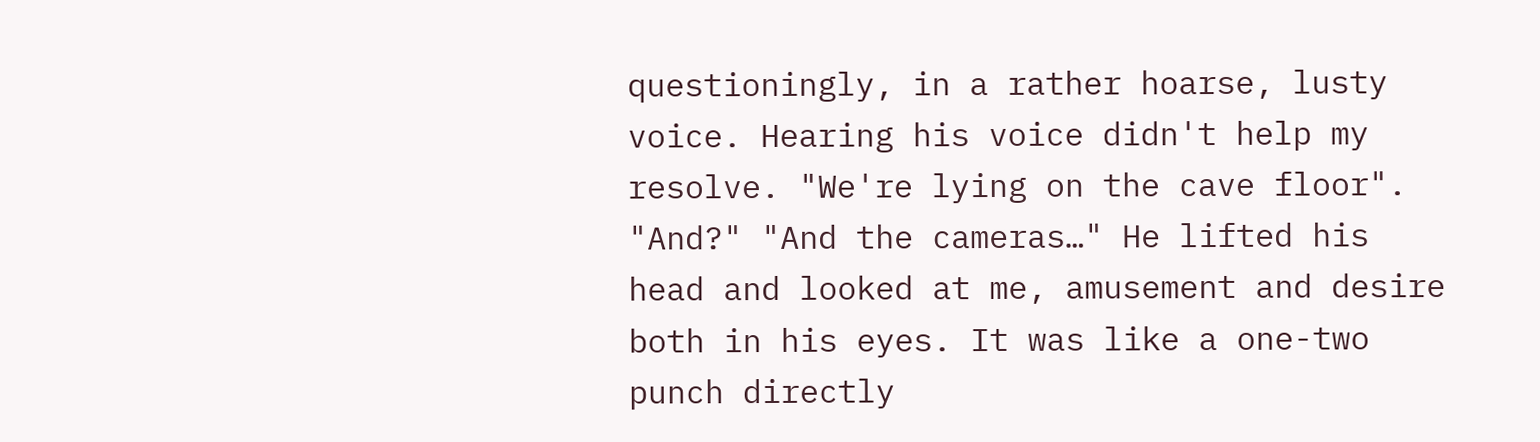questioningly, in a rather hoarse, lusty voice. Hearing his voice didn't help my resolve. "We're lying on the cave floor". "And?" "And the cameras…" He lifted his head and looked at me, amusement and desire both in his eyes. It was like a one-two punch directly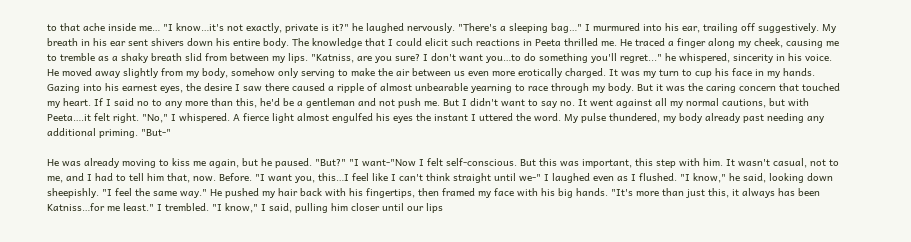to that ache inside me… "I know…it's not exactly, private is it?" he laughed nervously. "There's a sleeping bag…" I murmured into his ear, trailing off suggestively. My breath in his ear sent shivers down his entire body. The knowledge that I could elicit such reactions in Peeta thrilled me. He traced a finger along my cheek, causing me to tremble as a shaky breath slid from between my lips. "Katniss, are you sure? I don't want you…to do something you'll regret..." he whispered, sincerity in his voice. He moved away slightly from my body, somehow only serving to make the air between us even more erotically charged. It was my turn to cup his face in my hands. Gazing into his earnest eyes, the desire I saw there caused a ripple of almost unbearable yearning to race through my body. But it was the caring concern that touched my heart. If I said no to any more than this, he'd be a gentleman and not push me. But I didn't want to say no. It went against all my normal cautions, but with Peeta….it felt right. "No," I whispered. A fierce light almost engulfed his eyes the instant I uttered the word. My pulse thundered, my body already past needing any additional priming. "But-"

He was already moving to kiss me again, but he paused. "But?" "I want-"Now I felt self-conscious. But this was important, this step with him. It wasn't casual, not to me, and I had to tell him that, now. Before. "I want you, this…I feel like I can't think straight until we-" I laughed even as I flushed. "I know," he said, looking down sheepishly. "I feel the same way." He pushed my hair back with his fingertips, then framed my face with his big hands. "It's more than just this, it always has been Katniss…for me least." I trembled. "I know," I said, pulling him closer until our lips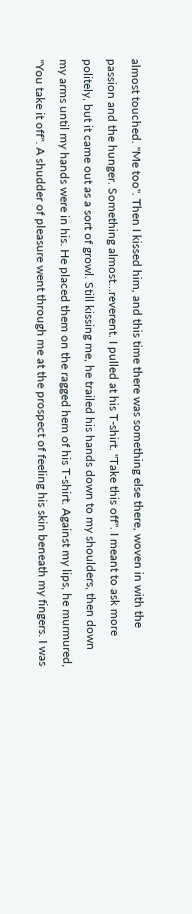almost touched. "Me too". Then I kissed him, and this time there was something else there, woven in with the passion and the hunger. Something almost…reverent. I pulled at his T-shirt. "Take this off". I meant to ask more politely, but it came out as a sort of growl. Still kissing me, he trailed his hands down to my shoulders, then down my arms until my hands were in his. He placed them on the ragged hem of his T-shirt. Against my lips, he murmured, "You take it off". A shudder of pleasure went through me at the prospect of feeling his skin beneath my fingers. I was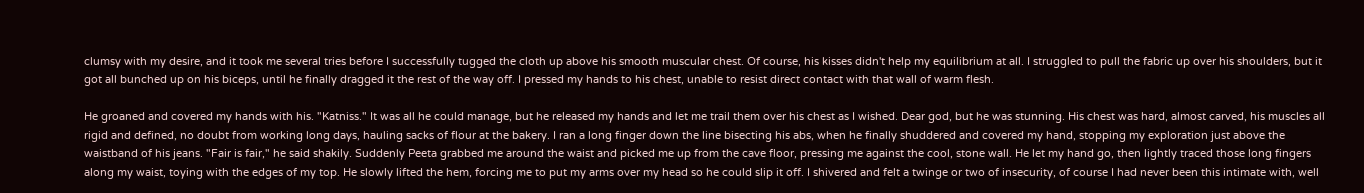clumsy with my desire, and it took me several tries before I successfully tugged the cloth up above his smooth muscular chest. Of course, his kisses didn't help my equilibrium at all. I struggled to pull the fabric up over his shoulders, but it got all bunched up on his biceps, until he finally dragged it the rest of the way off. I pressed my hands to his chest, unable to resist direct contact with that wall of warm flesh.

He groaned and covered my hands with his. "Katniss." It was all he could manage, but he released my hands and let me trail them over his chest as I wished. Dear god, but he was stunning. His chest was hard, almost carved, his muscles all rigid and defined, no doubt from working long days, hauling sacks of flour at the bakery. I ran a long finger down the line bisecting his abs, when he finally shuddered and covered my hand, stopping my exploration just above the waistband of his jeans. "Fair is fair," he said shakily. Suddenly Peeta grabbed me around the waist and picked me up from the cave floor, pressing me against the cool, stone wall. He let my hand go, then lightly traced those long fingers along my waist, toying with the edges of my top. He slowly lifted the hem, forcing me to put my arms over my head so he could slip it off. I shivered and felt a twinge or two of insecurity, of course I had never been this intimate with, well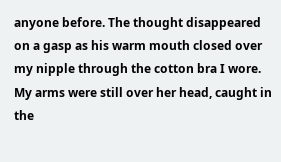anyone before. The thought disappeared on a gasp as his warm mouth closed over my nipple through the cotton bra I wore. My arms were still over her head, caught in the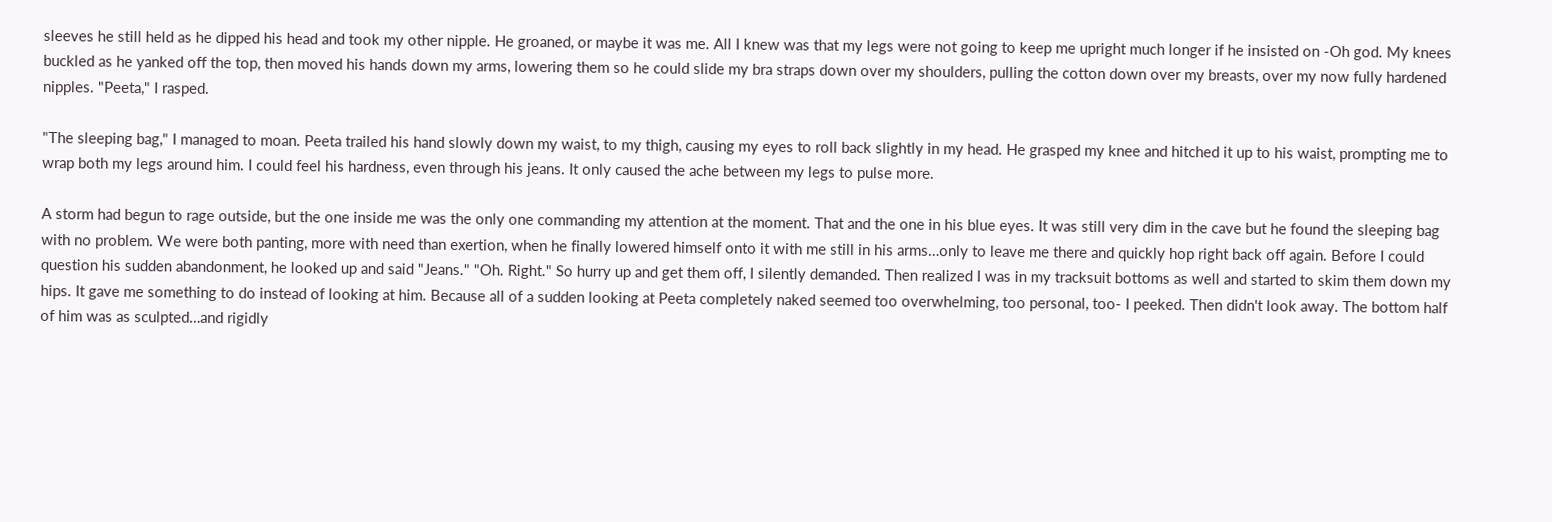sleeves he still held as he dipped his head and took my other nipple. He groaned, or maybe it was me. All I knew was that my legs were not going to keep me upright much longer if he insisted on -Oh god. My knees buckled as he yanked off the top, then moved his hands down my arms, lowering them so he could slide my bra straps down over my shoulders, pulling the cotton down over my breasts, over my now fully hardened nipples. "Peeta," I rasped.

"The sleeping bag," I managed to moan. Peeta trailed his hand slowly down my waist, to my thigh, causing my eyes to roll back slightly in my head. He grasped my knee and hitched it up to his waist, prompting me to wrap both my legs around him. I could feel his hardness, even through his jeans. It only caused the ache between my legs to pulse more.

A storm had begun to rage outside, but the one inside me was the only one commanding my attention at the moment. That and the one in his blue eyes. It was still very dim in the cave but he found the sleeping bag with no problem. We were both panting, more with need than exertion, when he finally lowered himself onto it with me still in his arms…only to leave me there and quickly hop right back off again. Before I could question his sudden abandonment, he looked up and said "Jeans." "Oh. Right." So hurry up and get them off, I silently demanded. Then realized I was in my tracksuit bottoms as well and started to skim them down my hips. It gave me something to do instead of looking at him. Because all of a sudden looking at Peeta completely naked seemed too overwhelming, too personal, too- I peeked. Then didn't look away. The bottom half of him was as sculpted…and rigidly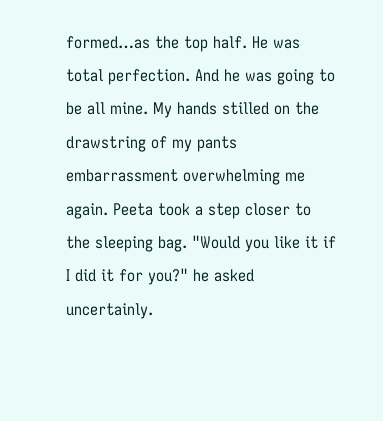formed…as the top half. He was total perfection. And he was going to be all mine. My hands stilled on the drawstring of my pants embarrassment overwhelming me again. Peeta took a step closer to the sleeping bag. "Would you like it if I did it for you?" he asked uncertainly.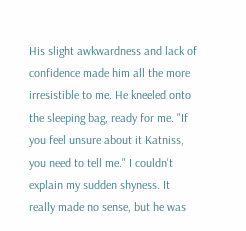His slight awkwardness and lack of confidence made him all the more irresistible to me. He kneeled onto the sleeping bag, ready for me. "If you feel unsure about it Katniss, you need to tell me." I couldn't explain my sudden shyness. It really made no sense, but he was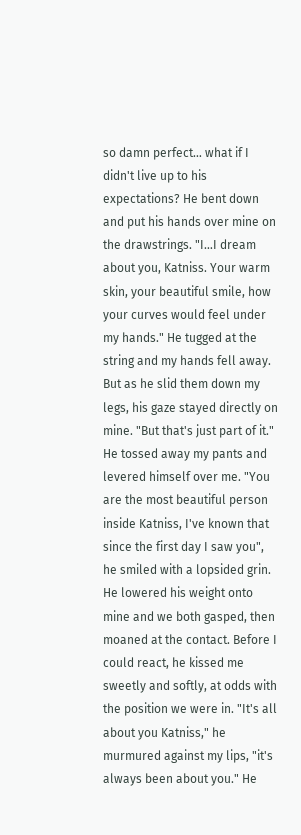so damn perfect… what if I didn't live up to his expectations? He bent down and put his hands over mine on the drawstrings. "I…I dream about you, Katniss. Your warm skin, your beautiful smile, how your curves would feel under my hands." He tugged at the string and my hands fell away. But as he slid them down my legs, his gaze stayed directly on mine. "But that's just part of it." He tossed away my pants and levered himself over me. "You are the most beautiful person inside Katniss, I've known that since the first day I saw you", he smiled with a lopsided grin. He lowered his weight onto mine and we both gasped, then moaned at the contact. Before I could react, he kissed me sweetly and softly, at odds with the position we were in. "It's all about you Katniss," he murmured against my lips, "it's always been about you." He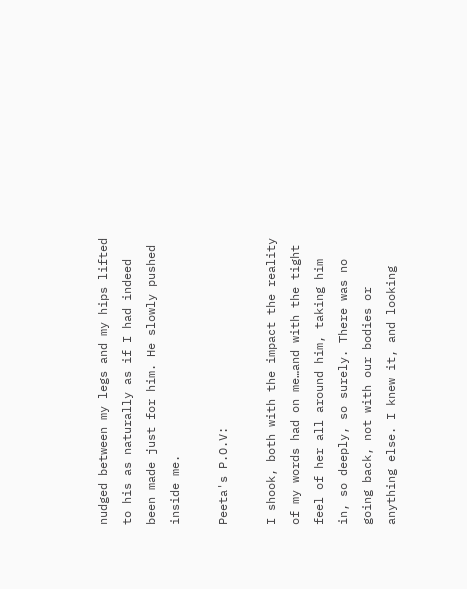nudged between my legs and my hips lifted to his as naturally as if I had indeed been made just for him. He slowly pushed inside me.

Peeta's P.O.V:

I shook, both with the impact the reality of my words had on me…and with the tight feel of her all around him, taking him in, so deeply, so surely. There was no going back, not with our bodies or anything else. I knew it, and looking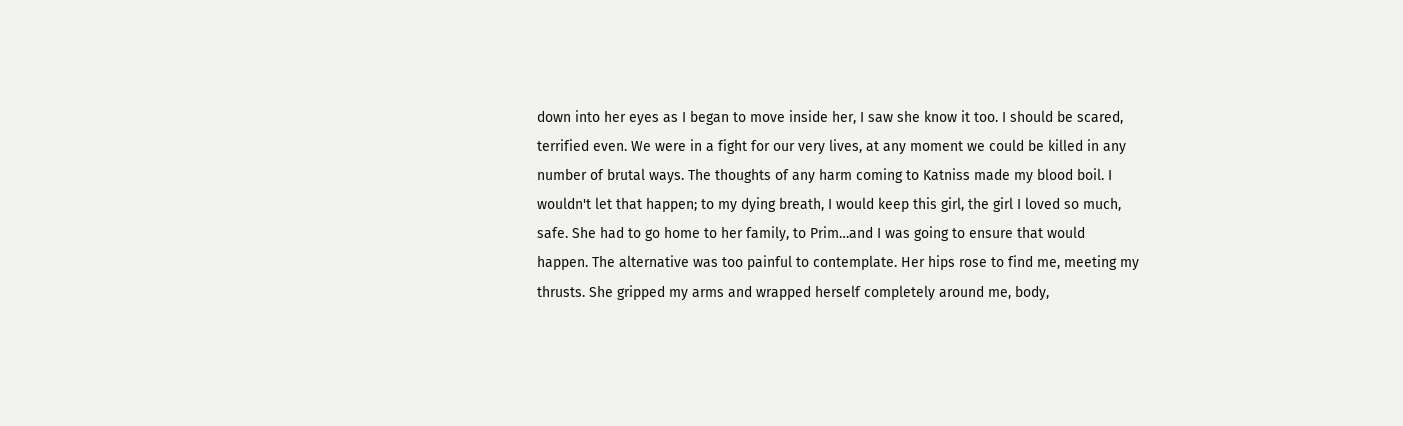down into her eyes as I began to move inside her, I saw she know it too. I should be scared, terrified even. We were in a fight for our very lives, at any moment we could be killed in any number of brutal ways. The thoughts of any harm coming to Katniss made my blood boil. I wouldn't let that happen; to my dying breath, I would keep this girl, the girl I loved so much, safe. She had to go home to her family, to Prim…and I was going to ensure that would happen. The alternative was too painful to contemplate. Her hips rose to find me, meeting my thrusts. She gripped my arms and wrapped herself completely around me, body,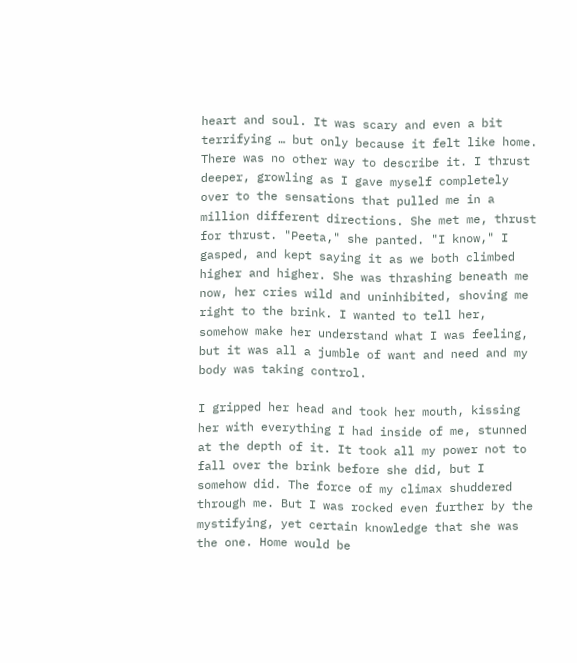heart and soul. It was scary and even a bit terrifying … but only because it felt like home. There was no other way to describe it. I thrust deeper, growling as I gave myself completely over to the sensations that pulled me in a million different directions. She met me, thrust for thrust. "Peeta," she panted. "I know," I gasped, and kept saying it as we both climbed higher and higher. She was thrashing beneath me now, her cries wild and uninhibited, shoving me right to the brink. I wanted to tell her, somehow make her understand what I was feeling, but it was all a jumble of want and need and my body was taking control.

I gripped her head and took her mouth, kissing her with everything I had inside of me, stunned at the depth of it. It took all my power not to fall over the brink before she did, but I somehow did. The force of my climax shuddered through me. But I was rocked even further by the mystifying, yet certain knowledge that she was the one. Home would be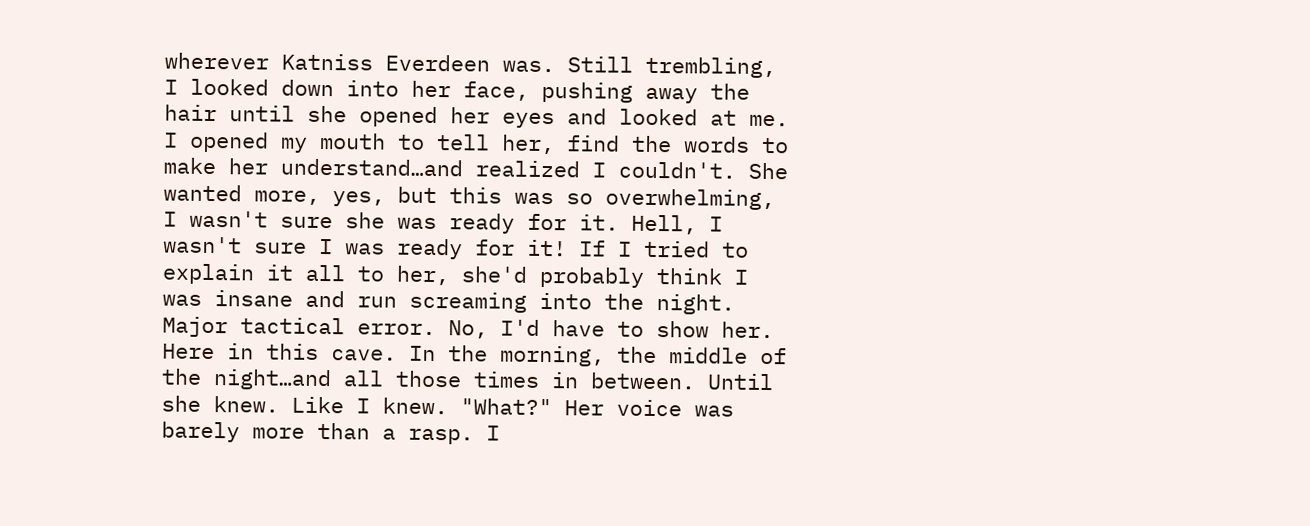wherever Katniss Everdeen was. Still trembling, I looked down into her face, pushing away the hair until she opened her eyes and looked at me. I opened my mouth to tell her, find the words to make her understand…and realized I couldn't. She wanted more, yes, but this was so overwhelming, I wasn't sure she was ready for it. Hell, I wasn't sure I was ready for it! If I tried to explain it all to her, she'd probably think I was insane and run screaming into the night. Major tactical error. No, I'd have to show her. Here in this cave. In the morning, the middle of the night…and all those times in between. Until she knew. Like I knew. "What?" Her voice was barely more than a rasp. I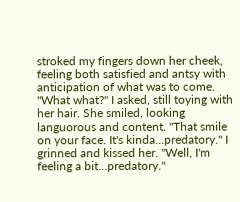stroked my fingers down her cheek, feeling both satisfied and antsy with anticipation of what was to come. "What what?" I asked, still toying with her hair. She smiled, looking languorous and content. "That smile on your face. It's kinda…predatory." I grinned and kissed her. "Well, I'm feeling a bit…predatory."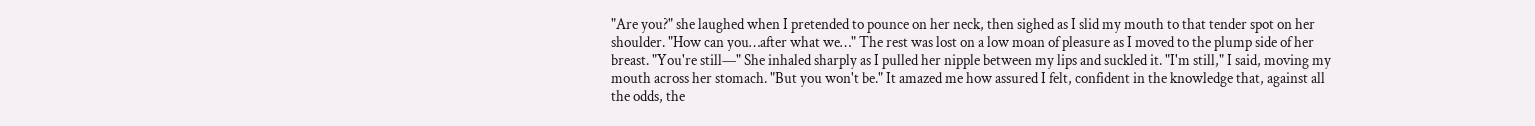"Are you?" she laughed when I pretended to pounce on her neck, then sighed as I slid my mouth to that tender spot on her shoulder. "How can you…after what we…" The rest was lost on a low moan of pleasure as I moved to the plump side of her breast. "You're still—" She inhaled sharply as I pulled her nipple between my lips and suckled it. "I'm still," I said, moving my mouth across her stomach. "But you won't be." It amazed me how assured I felt, confident in the knowledge that, against all the odds, the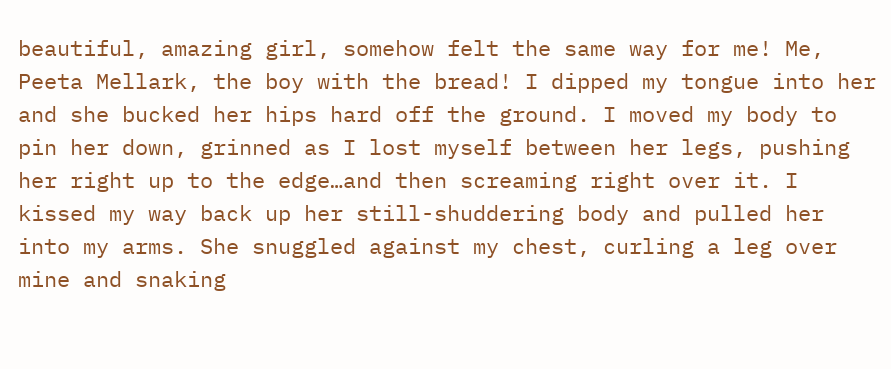beautiful, amazing girl, somehow felt the same way for me! Me, Peeta Mellark, the boy with the bread! I dipped my tongue into her and she bucked her hips hard off the ground. I moved my body to pin her down, grinned as I lost myself between her legs, pushing her right up to the edge…and then screaming right over it. I kissed my way back up her still-shuddering body and pulled her into my arms. She snuggled against my chest, curling a leg over mine and snaking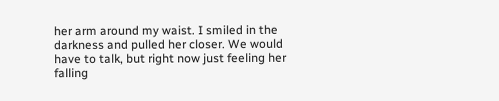her arm around my waist. I smiled in the darkness and pulled her closer. We would have to talk, but right now just feeling her falling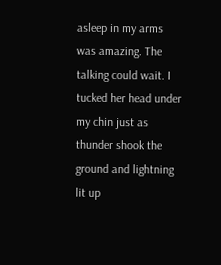asleep in my arms was amazing. The talking could wait. I tucked her head under my chin just as thunder shook the ground and lightning lit up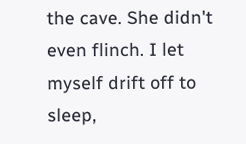the cave. She didn't even flinch. I let myself drift off to sleep,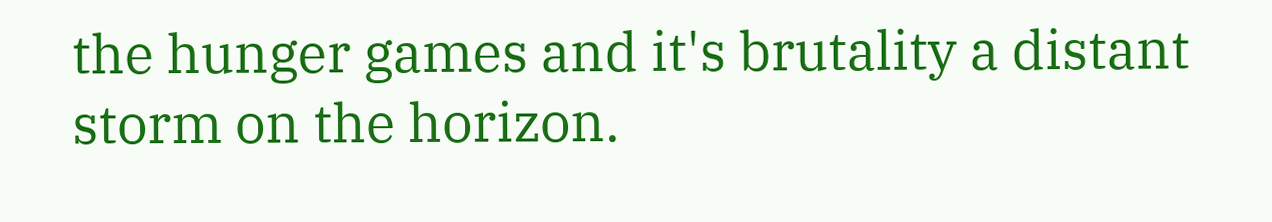the hunger games and it's brutality a distant storm on the horizon.